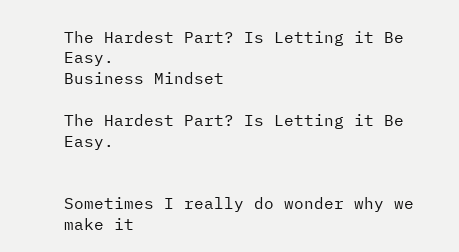The Hardest Part? Is Letting it Be Easy.
Business Mindset

The Hardest Part? Is Letting it Be Easy.


Sometimes I really do wonder why we make it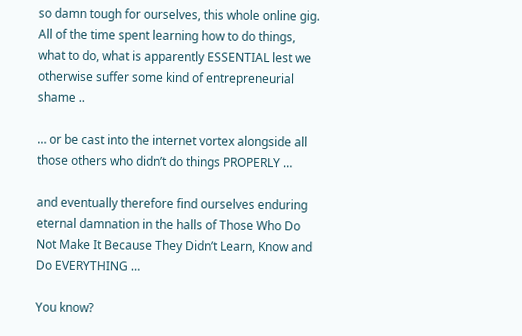so damn tough for ourselves, this whole online gig. All of the time spent learning how to do things, what to do, what is apparently ESSENTIAL lest we otherwise suffer some kind of entrepreneurial shame ..

… or be cast into the internet vortex alongside all those others who didn’t do things PROPERLY …

and eventually therefore find ourselves enduring eternal damnation in the halls of Those Who Do Not Make It Because They Didn’t Learn, Know and Do EVERYTHING …

You know?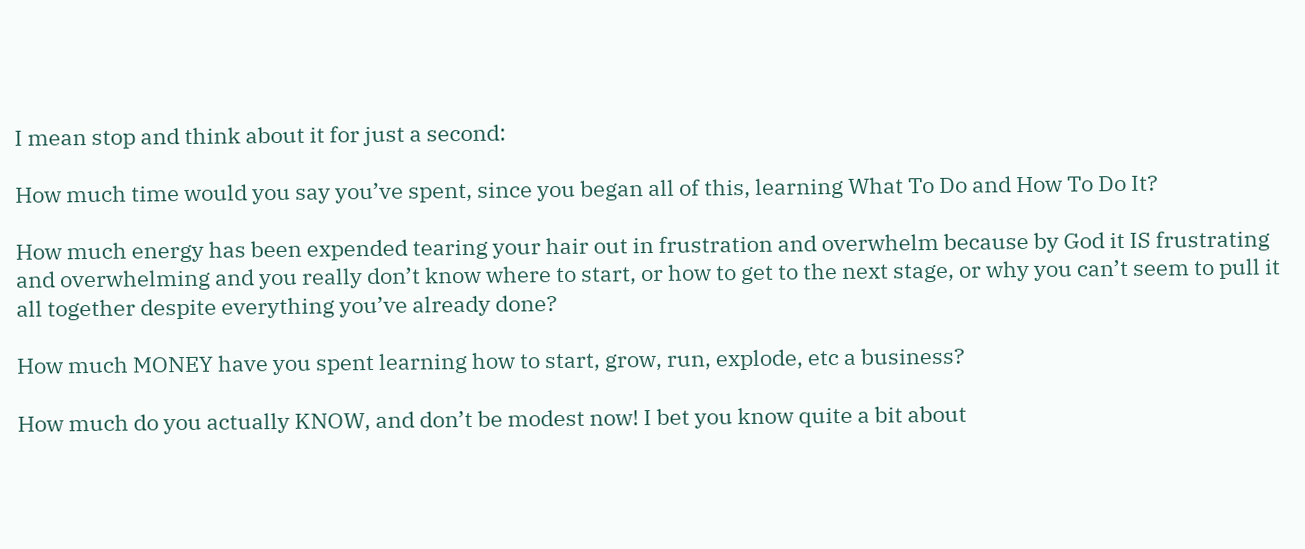I mean stop and think about it for just a second:

How much time would you say you’ve spent, since you began all of this, learning What To Do and How To Do It?

How much energy has been expended tearing your hair out in frustration and overwhelm because by God it IS frustrating and overwhelming and you really don’t know where to start, or how to get to the next stage, or why you can’t seem to pull it all together despite everything you’ve already done?

How much MONEY have you spent learning how to start, grow, run, explode, etc a business?

How much do you actually KNOW, and don’t be modest now! I bet you know quite a bit about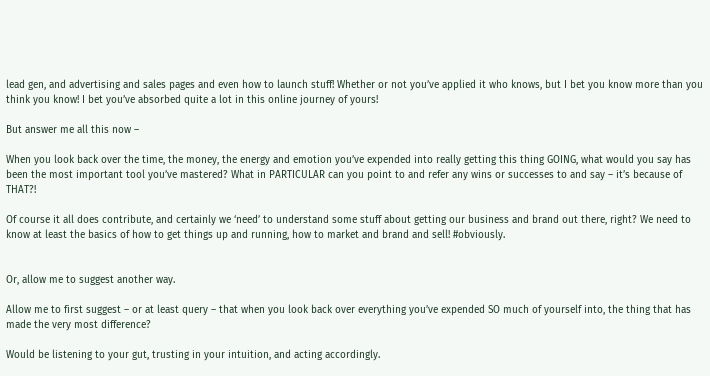lead gen, and advertising and sales pages and even how to launch stuff! Whether or not you’ve applied it who knows, but I bet you know more than you think you know! I bet you’ve absorbed quite a lot in this online journey of yours!

But answer me all this now –

When you look back over the time, the money, the energy and emotion you’ve expended into really getting this thing GOING, what would you say has been the most important tool you’ve mastered? What in PARTICULAR can you point to and refer any wins or successes to and say – it’s because of THAT?!

Of course it all does contribute, and certainly we ‘need’ to understand some stuff about getting our business and brand out there, right? We need to know at least the basics of how to get things up and running, how to market and brand and sell! #obviously.


Or, allow me to suggest another way.

Allow me to first suggest – or at least query – that when you look back over everything you’ve expended SO much of yourself into, the thing that has made the very most difference?

Would be listening to your gut, trusting in your intuition, and acting accordingly.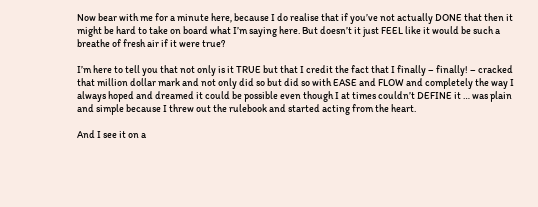Now bear with me for a minute here, because I do realise that if you’ve not actually DONE that then it might be hard to take on board what I’m saying here. But doesn’t it just FEEL like it would be such a breathe of fresh air if it were true?

I’m here to tell you that not only is it TRUE but that I credit the fact that I finally – finally! – cracked that million dollar mark and not only did so but did so with EASE and FLOW and completely the way I always hoped and dreamed it could be possible even though I at times couldn’t DEFINE it … was plain and simple because I threw out the rulebook and started acting from the heart.

And I see it on a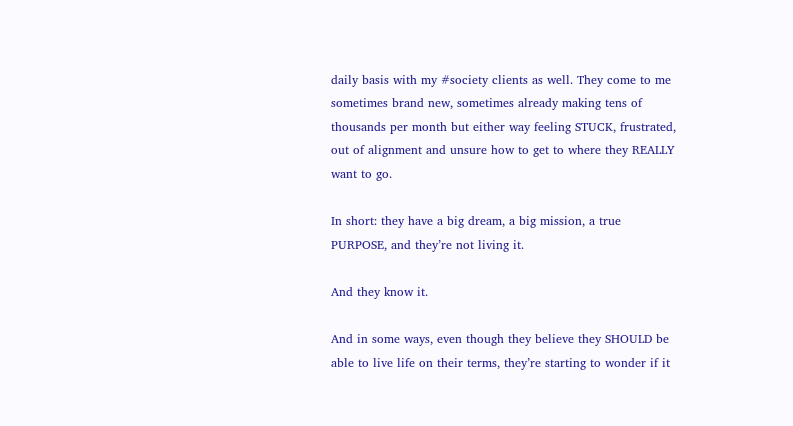daily basis with my #society clients as well. They come to me sometimes brand new, sometimes already making tens of thousands per month but either way feeling STUCK, frustrated, out of alignment and unsure how to get to where they REALLY want to go.

In short: they have a big dream, a big mission, a true PURPOSE, and they’re not living it.

And they know it.

And in some ways, even though they believe they SHOULD be able to live life on their terms, they’re starting to wonder if it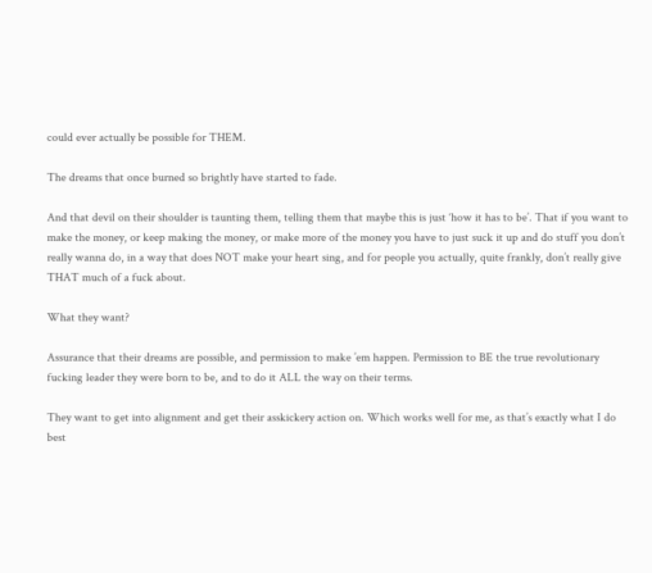could ever actually be possible for THEM.

The dreams that once burned so brightly have started to fade.

And that devil on their shoulder is taunting them, telling them that maybe this is just ‘how it has to be’. That if you want to make the money, or keep making the money, or make more of the money you have to just suck it up and do stuff you don’t really wanna do, in a way that does NOT make your heart sing, and for people you actually, quite frankly, don’t really give THAT much of a fuck about.

What they want?

Assurance that their dreams are possible, and permission to make ’em happen. Permission to BE the true revolutionary fucking leader they were born to be, and to do it ALL the way on their terms.

They want to get into alignment and get their asskickery action on. Which works well for me, as that’s exactly what I do best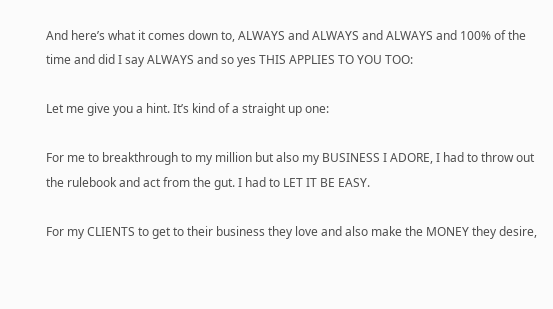And here’s what it comes down to, ALWAYS and ALWAYS and ALWAYS and 100% of the time and did I say ALWAYS and so yes THIS APPLIES TO YOU TOO:

Let me give you a hint. It’s kind of a straight up one:

For me to breakthrough to my million but also my BUSINESS I ADORE, I had to throw out the rulebook and act from the gut. I had to LET IT BE EASY.

For my CLIENTS to get to their business they love and also make the MONEY they desire,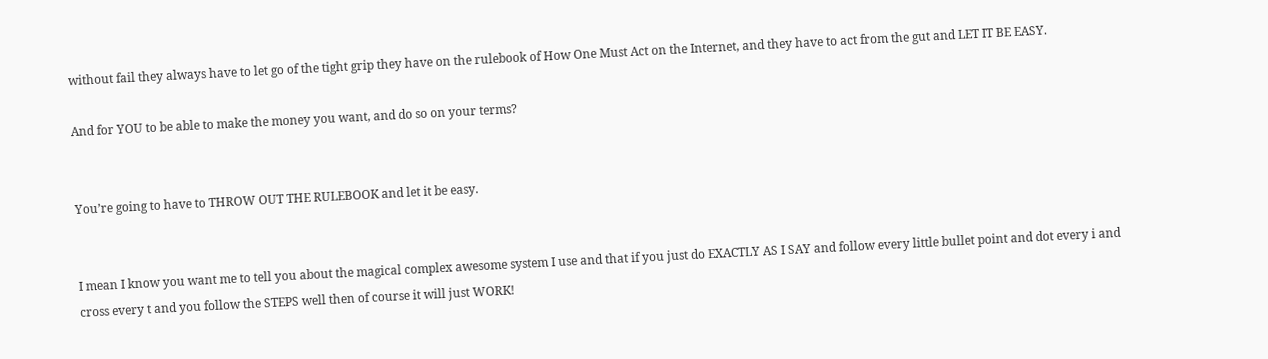without fail they always have to let go of the tight grip they have on the rulebook of How One Must Act on the Internet, and they have to act from the gut and LET IT BE EASY.

And for YOU to be able to make the money you want, and do so on your terms?


You’re going to have to THROW OUT THE RULEBOOK and let it be easy.


I mean I know you want me to tell you about the magical complex awesome system I use and that if you just do EXACTLY AS I SAY and follow every little bullet point and dot every i and cross every t and you follow the STEPS well then of course it will just WORK!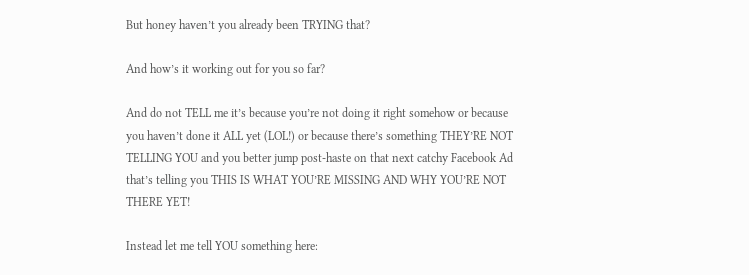But honey haven’t you already been TRYING that?

And how’s it working out for you so far?

And do not TELL me it’s because you’re not doing it right somehow or because you haven’t done it ALL yet (LOL!) or because there’s something THEY’RE NOT TELLING YOU and you better jump post-haste on that next catchy Facebook Ad that’s telling you THIS IS WHAT YOU’RE MISSING AND WHY YOU’RE NOT THERE YET!

Instead let me tell YOU something here: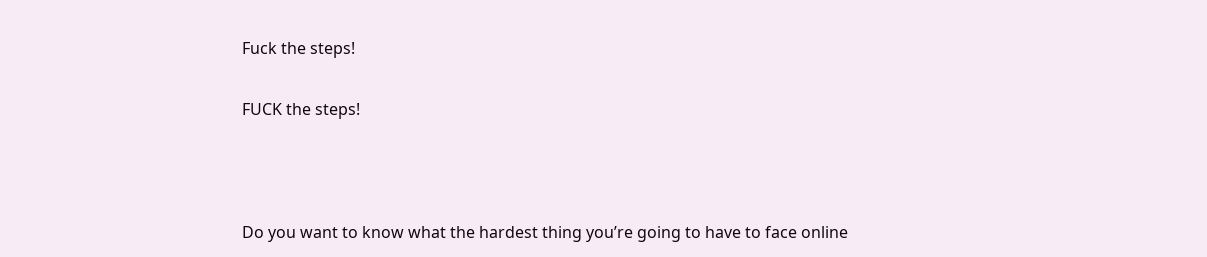Fuck the steps!

FUCK the steps!



Do you want to know what the hardest thing you’re going to have to face online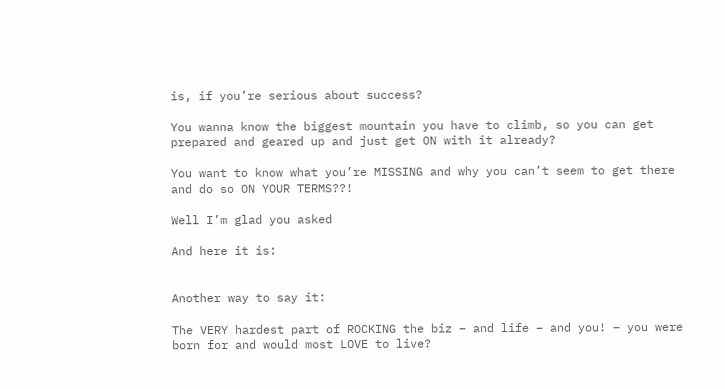is, if you’re serious about success?

You wanna know the biggest mountain you have to climb, so you can get prepared and geared up and just get ON with it already?

You want to know what you’re MISSING and why you can’t seem to get there and do so ON YOUR TERMS??!

Well I’m glad you asked

And here it is:


Another way to say it:

The VERY hardest part of ROCKING the biz – and life – and you! – you were born for and would most LOVE to live?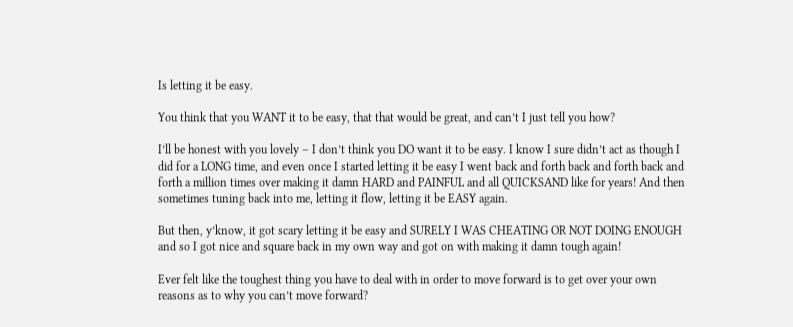Is letting it be easy.

You think that you WANT it to be easy, that that would be great, and can’t I just tell you how?

I’ll be honest with you lovely – I don’t think you DO want it to be easy. I know I sure didn’t act as though I did for a LONG time, and even once I started letting it be easy I went back and forth back and forth back and forth a million times over making it damn HARD and PAINFUL and all QUICKSAND like for years! And then sometimes tuning back into me, letting it flow, letting it be EASY again.

But then, y’know, it got scary letting it be easy and SURELY I WAS CHEATING OR NOT DOING ENOUGH and so I got nice and square back in my own way and got on with making it damn tough again!

Ever felt like the toughest thing you have to deal with in order to move forward is to get over your own reasons as to why you can’t move forward?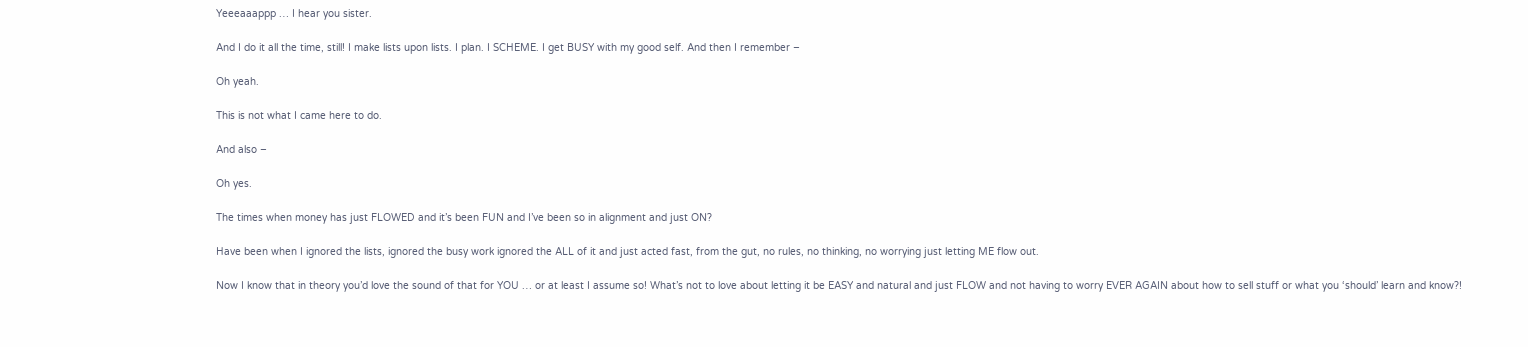Yeeeaaappp … I hear you sister.

And I do it all the time, still! I make lists upon lists. I plan. I SCHEME. I get BUSY with my good self. And then I remember –

Oh yeah.

This is not what I came here to do.

And also –

Oh yes.

The times when money has just FLOWED and it’s been FUN and I’ve been so in alignment and just ON?

Have been when I ignored the lists, ignored the busy work ignored the ALL of it and just acted fast, from the gut, no rules, no thinking, no worrying just letting ME flow out.

Now I know that in theory you’d love the sound of that for YOU … or at least I assume so! What’s not to love about letting it be EASY and natural and just FLOW and not having to worry EVER AGAIN about how to sell stuff or what you ‘should’ learn and know?!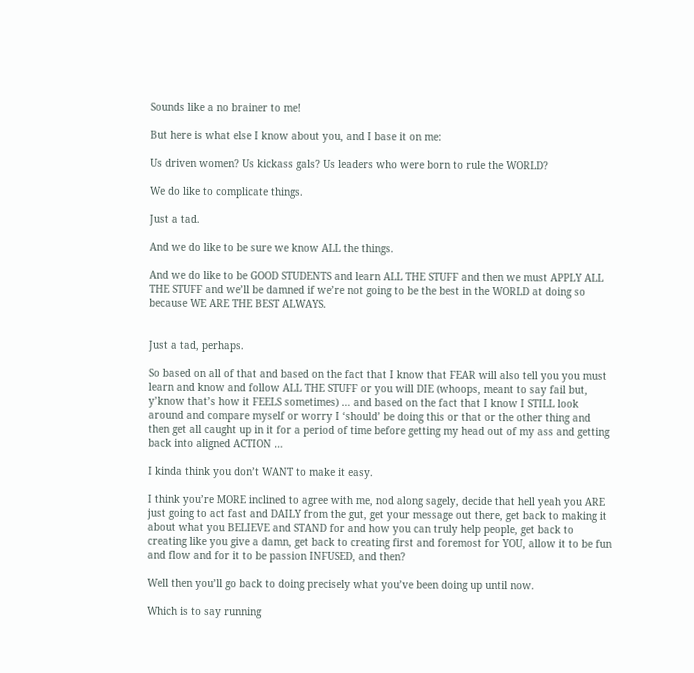Sounds like a no brainer to me!

But here is what else I know about you, and I base it on me:

Us driven women? Us kickass gals? Us leaders who were born to rule the WORLD?

We do like to complicate things.

Just a tad.

And we do like to be sure we know ALL the things.

And we do like to be GOOD STUDENTS and learn ALL THE STUFF and then we must APPLY ALL THE STUFF and we’ll be damned if we’re not going to be the best in the WORLD at doing so because WE ARE THE BEST ALWAYS.


Just a tad, perhaps.

So based on all of that and based on the fact that I know that FEAR will also tell you you must learn and know and follow ALL THE STUFF or you will DIE (whoops, meant to say fail but, y’know that’s how it FEELS sometimes) … and based on the fact that I know I STILL look around and compare myself or worry I ‘should’ be doing this or that or the other thing and then get all caught up in it for a period of time before getting my head out of my ass and getting back into aligned ACTION …

I kinda think you don’t WANT to make it easy.

I think you’re MORE inclined to agree with me, nod along sagely, decide that hell yeah you ARE just going to act fast and DAILY from the gut, get your message out there, get back to making it about what you BELIEVE and STAND for and how you can truly help people, get back to creating like you give a damn, get back to creating first and foremost for YOU, allow it to be fun and flow and for it to be passion INFUSED, and then?

Well then you’ll go back to doing precisely what you’ve been doing up until now.

Which is to say running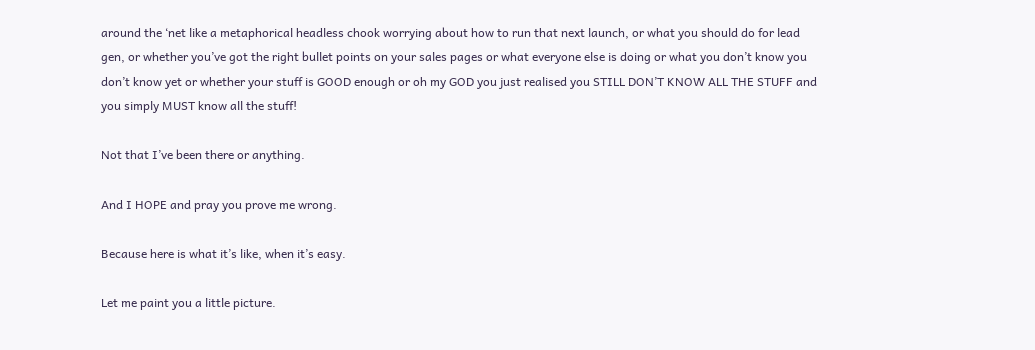around the ‘net like a metaphorical headless chook worrying about how to run that next launch, or what you should do for lead gen, or whether you’ve got the right bullet points on your sales pages or what everyone else is doing or what you don’t know you don’t know yet or whether your stuff is GOOD enough or oh my GOD you just realised you STILL DON’T KNOW ALL THE STUFF and you simply MUST know all the stuff!

Not that I’ve been there or anything.

And I HOPE and pray you prove me wrong.

Because here is what it’s like, when it’s easy.

Let me paint you a little picture.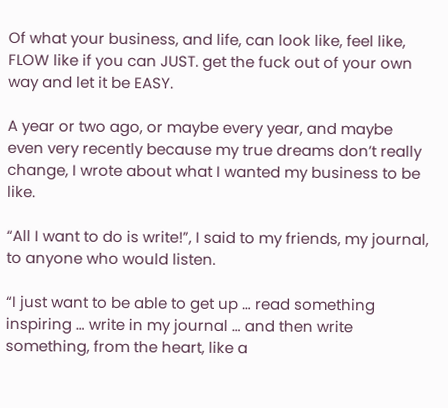Of what your business, and life, can look like, feel like, FLOW like if you can JUST. get the fuck out of your own way and let it be EASY.

A year or two ago, or maybe every year, and maybe even very recently because my true dreams don’t really change, I wrote about what I wanted my business to be like.

“All I want to do is write!”, I said to my friends, my journal, to anyone who would listen.

“I just want to be able to get up … read something inspiring … write in my journal … and then write something, from the heart, like a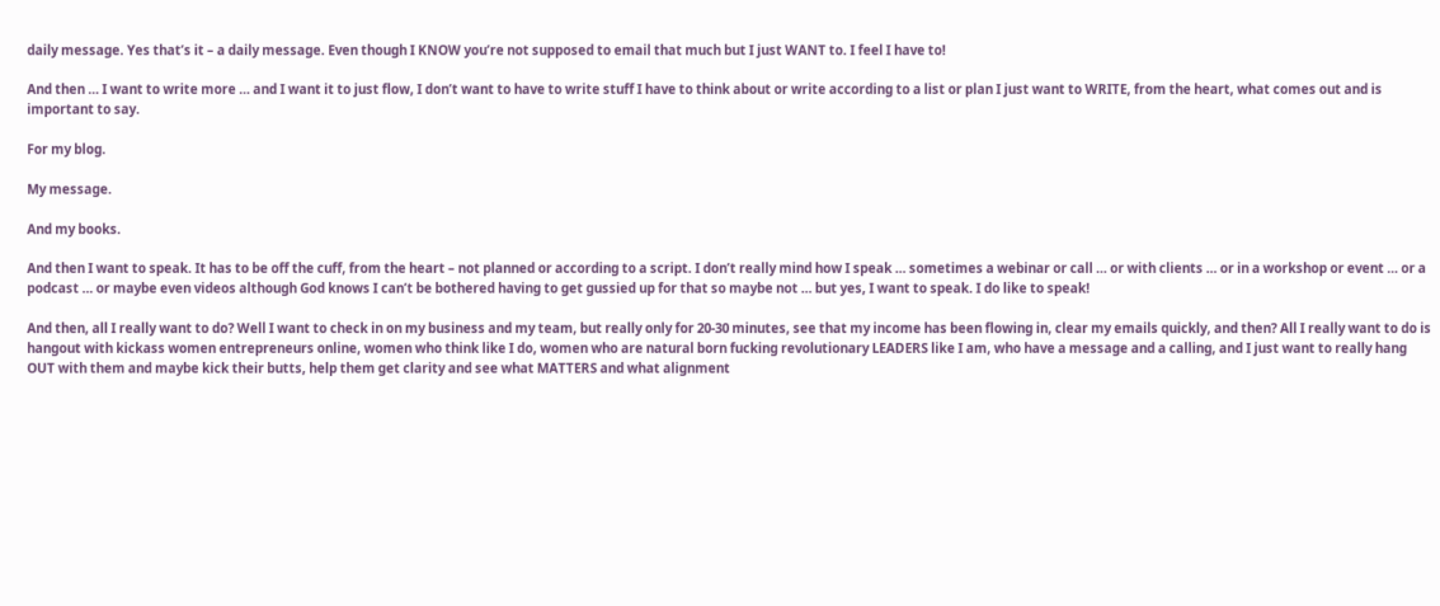daily message. Yes that’s it – a daily message. Even though I KNOW you’re not supposed to email that much but I just WANT to. I feel I have to!

And then … I want to write more … and I want it to just flow, I don’t want to have to write stuff I have to think about or write according to a list or plan I just want to WRITE, from the heart, what comes out and is important to say.

For my blog.

My message.

And my books.

And then I want to speak. It has to be off the cuff, from the heart – not planned or according to a script. I don’t really mind how I speak … sometimes a webinar or call … or with clients … or in a workshop or event … or a podcast … or maybe even videos although God knows I can’t be bothered having to get gussied up for that so maybe not … but yes, I want to speak. I do like to speak!

And then, all I really want to do? Well I want to check in on my business and my team, but really only for 20-30 minutes, see that my income has been flowing in, clear my emails quickly, and then? All I really want to do is hangout with kickass women entrepreneurs online, women who think like I do, women who are natural born fucking revolutionary LEADERS like I am, who have a message and a calling, and I just want to really hang OUT with them and maybe kick their butts, help them get clarity and see what MATTERS and what alignment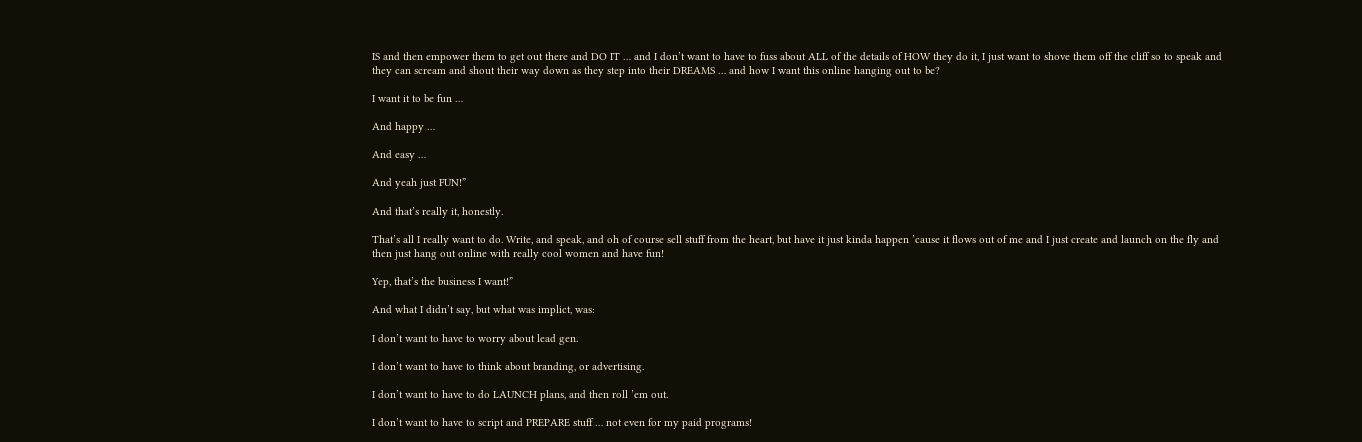IS and then empower them to get out there and DO IT … and I don’t want to have to fuss about ALL of the details of HOW they do it, I just want to shove them off the cliff so to speak and they can scream and shout their way down as they step into their DREAMS … and how I want this online hanging out to be?

I want it to be fun …

And happy …

And easy …

And yeah just FUN!”

And that’s really it, honestly.

That’s all I really want to do. Write, and speak, and oh of course sell stuff from the heart, but have it just kinda happen ’cause it flows out of me and I just create and launch on the fly and then just hang out online with really cool women and have fun!

Yep, that’s the business I want!”

And what I didn’t say, but what was implict, was:

I don’t want to have to worry about lead gen.

I don’t want to have to think about branding, or advertising.

I don’t want to have to do LAUNCH plans, and then roll ’em out.

I don’t want to have to script and PREPARE stuff … not even for my paid programs!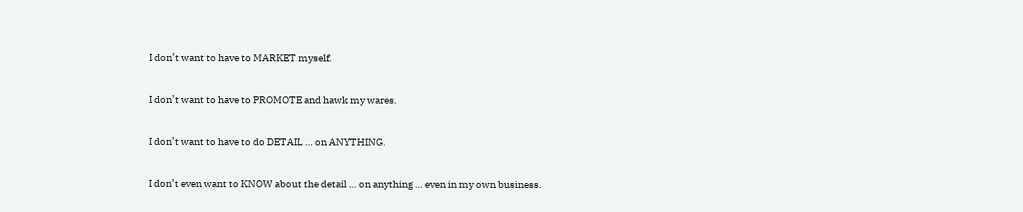I don’t want to have to MARKET myself.

I don’t want to have to PROMOTE and hawk my wares.

I don’t want to have to do DETAIL … on ANYTHING.

I don’t even want to KNOW about the detail … on anything … even in my own business.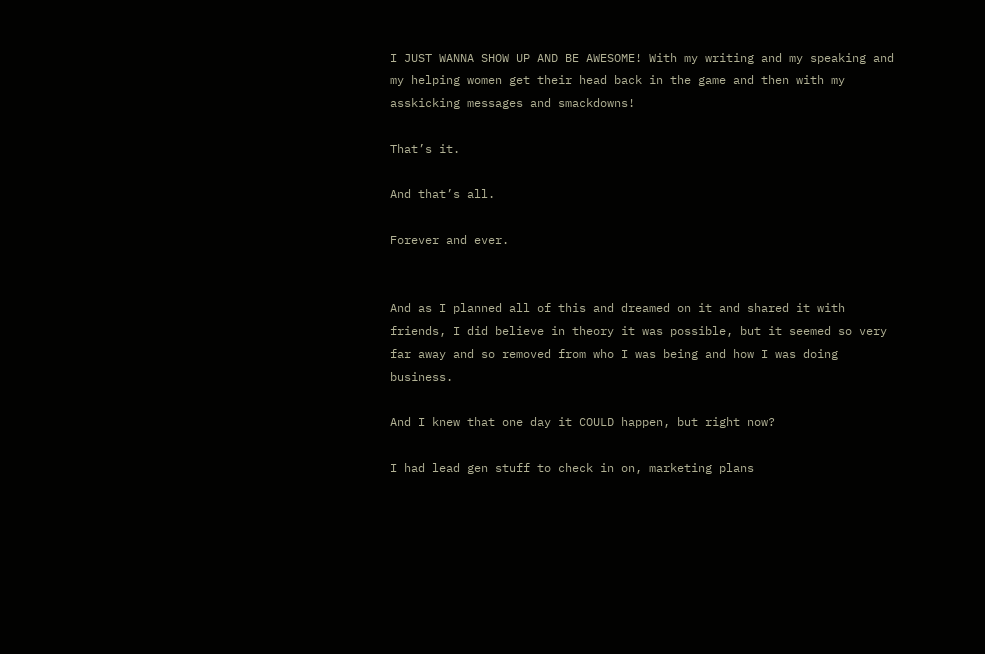I JUST WANNA SHOW UP AND BE AWESOME! With my writing and my speaking and my helping women get their head back in the game and then with my asskicking messages and smackdowns!

That’s it.

And that’s all.

Forever and ever.


And as I planned all of this and dreamed on it and shared it with friends, I did believe in theory it was possible, but it seemed so very far away and so removed from who I was being and how I was doing business.

And I knew that one day it COULD happen, but right now?

I had lead gen stuff to check in on, marketing plans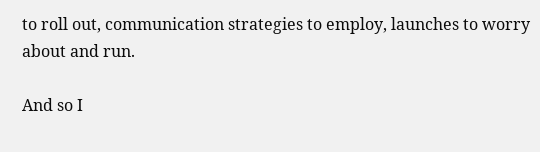to roll out, communication strategies to employ, launches to worry about and run.

And so I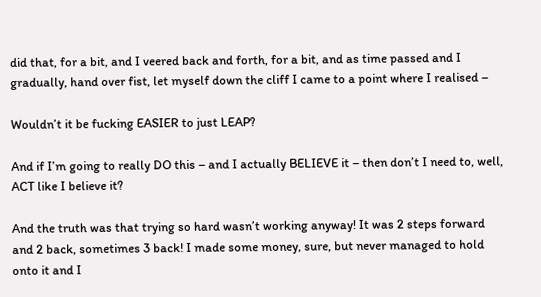did that, for a bit, and I veered back and forth, for a bit, and as time passed and I gradually, hand over fist, let myself down the cliff I came to a point where I realised –

Wouldn’t it be fucking EASIER to just LEAP?

And if I’m going to really DO this – and I actually BELIEVE it – then don’t I need to, well, ACT like I believe it?

And the truth was that trying so hard wasn’t working anyway! It was 2 steps forward and 2 back, sometimes 3 back! I made some money, sure, but never managed to hold onto it and I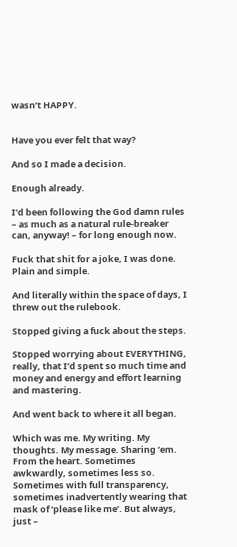wasn’t HAPPY.


Have you ever felt that way?

And so I made a decision.

Enough already.

I’d been following the God damn rules – as much as a natural rule-breaker can, anyway! – for long enough now.

Fuck that shit for a joke, I was done. Plain and simple.

And literally within the space of days, I threw out the rulebook.

Stopped giving a fuck about the steps.

Stopped worrying about EVERYTHING, really, that I’d spent so much time and money and energy and effort learning and mastering.

And went back to where it all began.

Which was me. My writing. My thoughts. My message. Sharing ’em. From the heart. Sometimes awkwardly, sometimes less so. Sometimes with full transparency, sometimes inadvertently wearing that mask of ‘please like me’. But always, just –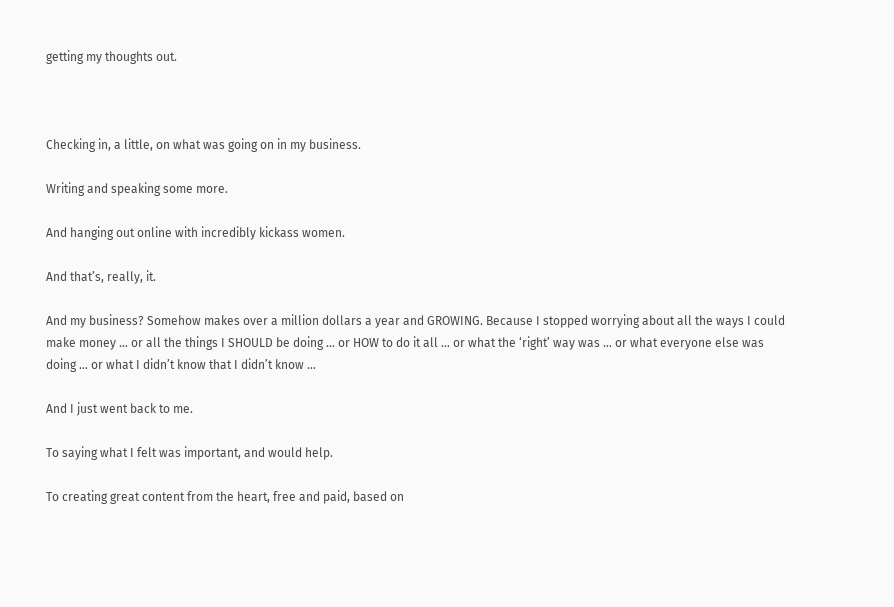getting my thoughts out.



Checking in, a little, on what was going on in my business.

Writing and speaking some more.

And hanging out online with incredibly kickass women.

And that’s, really, it.

And my business? Somehow makes over a million dollars a year and GROWING. Because I stopped worrying about all the ways I could make money … or all the things I SHOULD be doing … or HOW to do it all … or what the ‘right’ way was … or what everyone else was doing … or what I didn’t know that I didn’t know …

And I just went back to me.

To saying what I felt was important, and would help.

To creating great content from the heart, free and paid, based on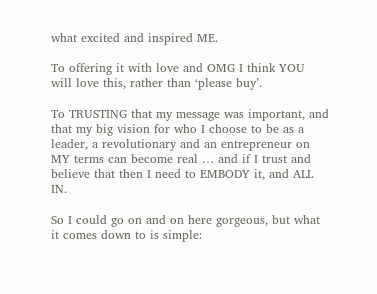what excited and inspired ME.

To offering it with love and OMG I think YOU will love this, rather than ‘please buy’.

To TRUSTING that my message was important, and that my big vision for who I choose to be as a leader, a revolutionary and an entrepreneur on MY terms can become real … and if I trust and believe that then I need to EMBODY it, and ALL IN.

So I could go on and on here gorgeous, but what it comes down to is simple: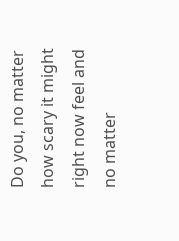Do you, no matter how scary it might right now feel and no matter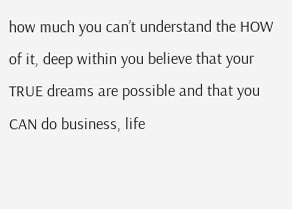how much you can’t understand the HOW of it, deep within you believe that your TRUE dreams are possible and that you CAN do business, life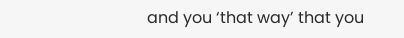and you ‘that way’ that you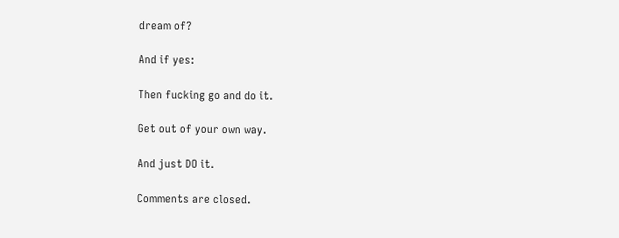dream of?

And if yes:

Then fucking go and do it.

Get out of your own way.

And just DO it.

Comments are closed.